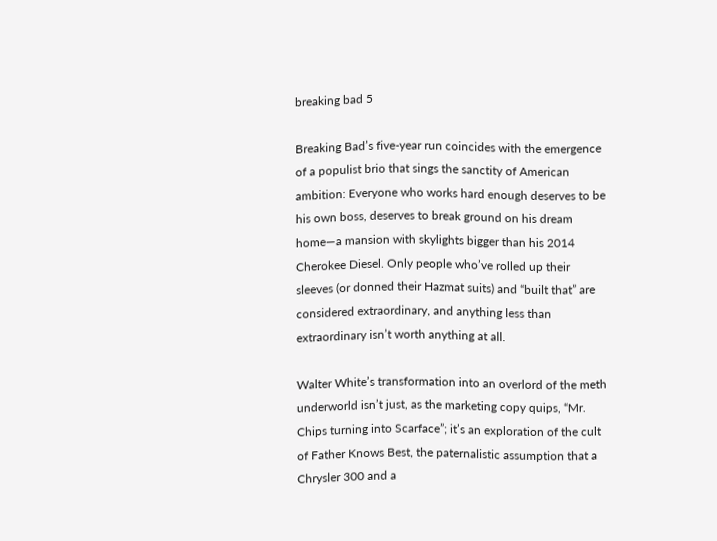breaking bad 5

Breaking Bad’s five-year run coincides with the emergence of a populist brio that sings the sanctity of American ambition: Everyone who works hard enough deserves to be his own boss, deserves to break ground on his dream home—a mansion with skylights bigger than his 2014 Cherokee Diesel. Only people who’ve rolled up their sleeves (or donned their Hazmat suits) and “built that” are considered extraordinary, and anything less than extraordinary isn’t worth anything at all.

Walter White’s transformation into an overlord of the meth underworld isn’t just, as the marketing copy quips, “Mr. Chips turning into Scarface”; it’s an exploration of the cult of Father Knows Best, the paternalistic assumption that a Chrysler 300 and a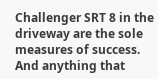Challenger SRT 8 in the driveway are the sole measures of success. And anything that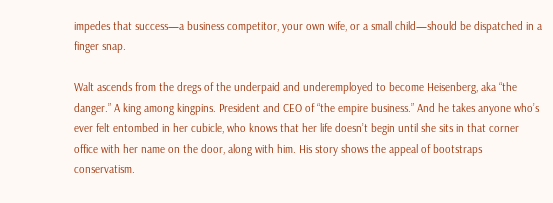impedes that success—a business competitor, your own wife, or a small child—should be dispatched in a finger snap.

Walt ascends from the dregs of the underpaid and underemployed to become Heisenberg, aka “the danger.” A king among kingpins. President and CEO of “the empire business.” And he takes anyone who’s ever felt entombed in her cubicle, who knows that her life doesn’t begin until she sits in that corner office with her name on the door, along with him. His story shows the appeal of bootstraps conservatism.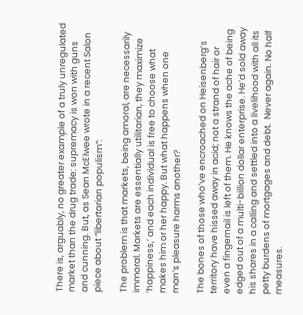There is, arguably, no greater example of a truly unregulated market than the drug trade: supremacy is won with guns and cunning. But, as Sean McElwee wrote in a recent Salon piece about “libertarian populism”:

The problem is that markets, being amoral, are necessarily immoral. Markets are essentially utilitarian, they maximize ‘happiness,’ and each individual is free to choose what makes him or her happy. But what happens when one man’s pleasure harms another?

The bones of those who’ve encroached on Heisenberg’s territory have hissed away in acid; not a strand of hair or even a fingernail is left of them. He knows the ache of being edged out of a multi-billion dollar enterprise. He’d sold away his shares in a calling and settled into a livelihood with all its petty burdens of mortgages and debt.  Never again. No half measures.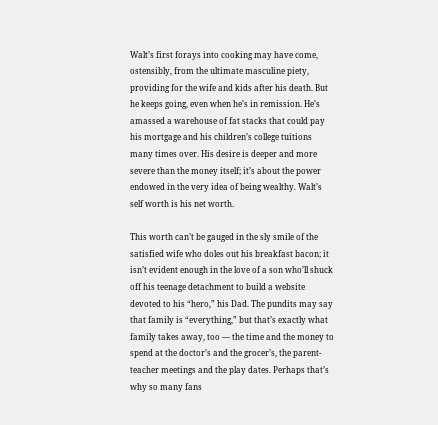Walt’s first forays into cooking may have come, ostensibly, from the ultimate masculine piety, providing for the wife and kids after his death. But he keeps going, even when he’s in remission. He’s amassed a warehouse of fat stacks that could pay his mortgage and his children’s college tuitions many times over. His desire is deeper and more severe than the money itself; it’s about the power endowed in the very idea of being wealthy. Walt’s self worth is his net worth.

This worth can’t be gauged in the sly smile of the satisfied wife who doles out his breakfast bacon; it isn’t evident enough in the love of a son who’ll shuck off his teenage detachment to build a website devoted to his “hero,” his Dad. The pundits may say that family is “everything,” but that’s exactly what family takes away, too — the time and the money to spend at the doctor’s and the grocer’s, the parent-teacher meetings and the play dates. Perhaps that’s why so many fans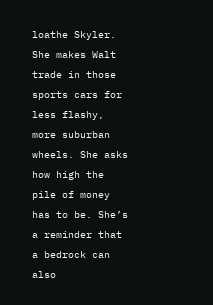loathe Skyler. She makes Walt trade in those sports cars for less flashy, more suburban wheels. She asks how high the pile of money has to be. She’s a reminder that a bedrock can also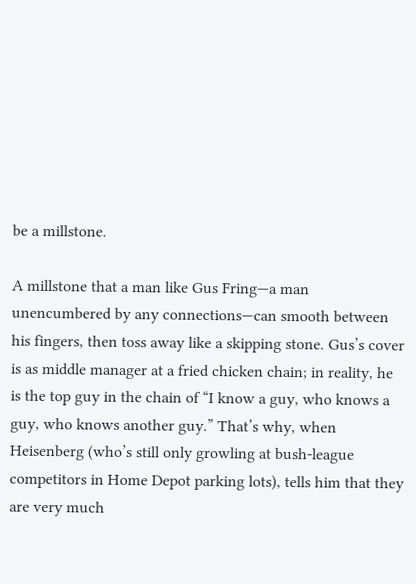be a millstone.

A millstone that a man like Gus Fring—a man unencumbered by any connections—can smooth between his fingers, then toss away like a skipping stone. Gus’s cover is as middle manager at a fried chicken chain; in reality, he is the top guy in the chain of “I know a guy, who knows a guy, who knows another guy.” That’s why, when Heisenberg (who’s still only growling at bush-league competitors in Home Depot parking lots), tells him that they are very much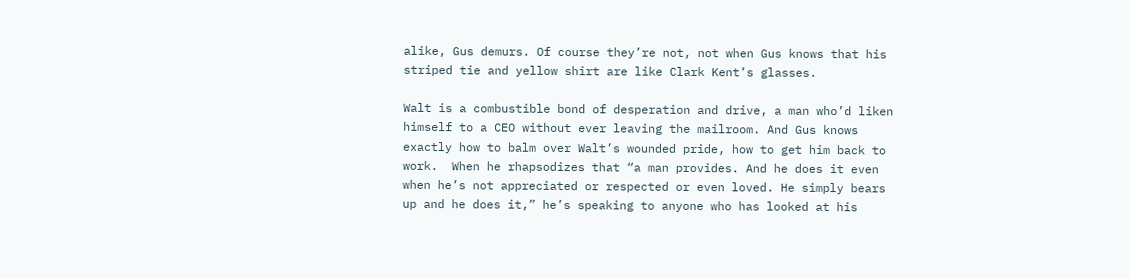alike, Gus demurs. Of course they’re not, not when Gus knows that his striped tie and yellow shirt are like Clark Kent’s glasses.

Walt is a combustible bond of desperation and drive, a man who’d liken himself to a CEO without ever leaving the mailroom. And Gus knows exactly how to balm over Walt’s wounded pride, how to get him back to work.  When he rhapsodizes that “a man provides. And he does it even when he’s not appreciated or respected or even loved. He simply bears up and he does it,” he’s speaking to anyone who has looked at his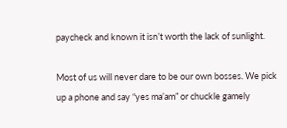paycheck and known it isn’t worth the lack of sunlight.

Most of us will never dare to be our own bosses. We pick up a phone and say “yes ma’am” or chuckle gamely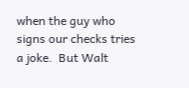when the guy who signs our checks tries a joke.  But Walt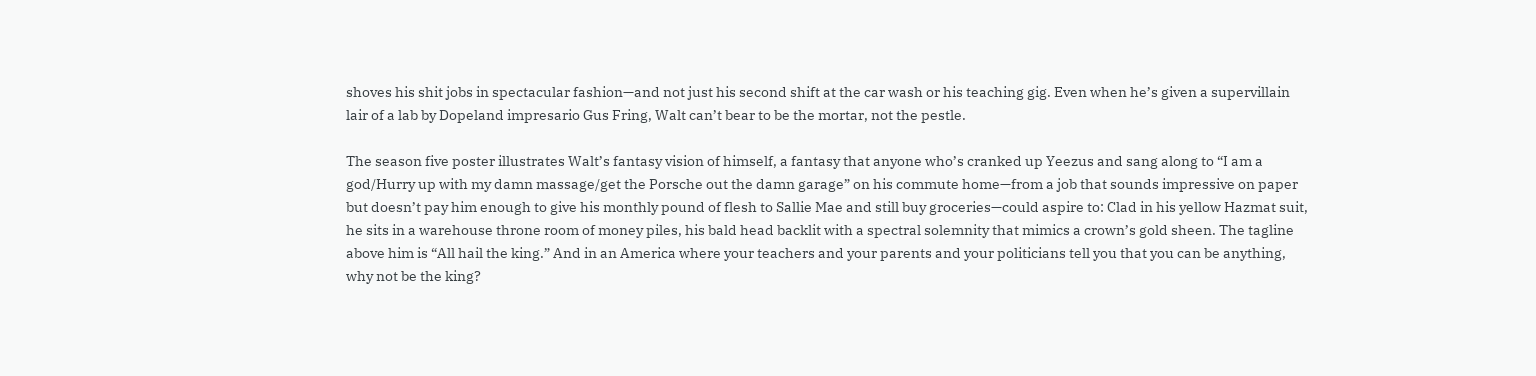shoves his shit jobs in spectacular fashion—and not just his second shift at the car wash or his teaching gig. Even when he’s given a supervillain lair of a lab by Dopeland impresario Gus Fring, Walt can’t bear to be the mortar, not the pestle.

The season five poster illustrates Walt’s fantasy vision of himself, a fantasy that anyone who’s cranked up Yeezus and sang along to “I am a god/Hurry up with my damn massage/get the Porsche out the damn garage” on his commute home—from a job that sounds impressive on paper but doesn’t pay him enough to give his monthly pound of flesh to Sallie Mae and still buy groceries—could aspire to: Clad in his yellow Hazmat suit, he sits in a warehouse throne room of money piles, his bald head backlit with a spectral solemnity that mimics a crown’s gold sheen. The tagline above him is “All hail the king.” And in an America where your teachers and your parents and your politicians tell you that you can be anything, why not be the king?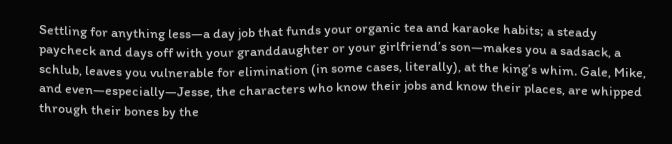Settling for anything less—a day job that funds your organic tea and karaoke habits; a steady paycheck and days off with your granddaughter or your girlfriend’s son—makes you a sadsack, a schlub, leaves you vulnerable for elimination (in some cases, literally), at the king’s whim. Gale, Mike, and even—especially—Jesse, the characters who know their jobs and know their places, are whipped through their bones by the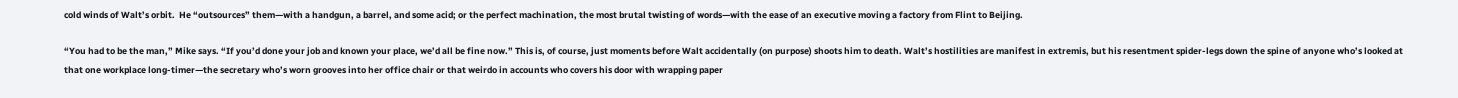cold winds of Walt’s orbit.  He “outsources” them—with a handgun, a barrel, and some acid; or the perfect machination, the most brutal twisting of words—with the ease of an executive moving a factory from Flint to Beijing.

“You had to be the man,” Mike says. “If you’d done your job and known your place, we’d all be fine now.” This is, of course, just moments before Walt accidentally (on purpose) shoots him to death. Walt’s hostilities are manifest in extremis, but his resentment spider-legs down the spine of anyone who’s looked at that one workplace long-timer—the secretary who’s worn grooves into her office chair or that weirdo in accounts who covers his door with wrapping paper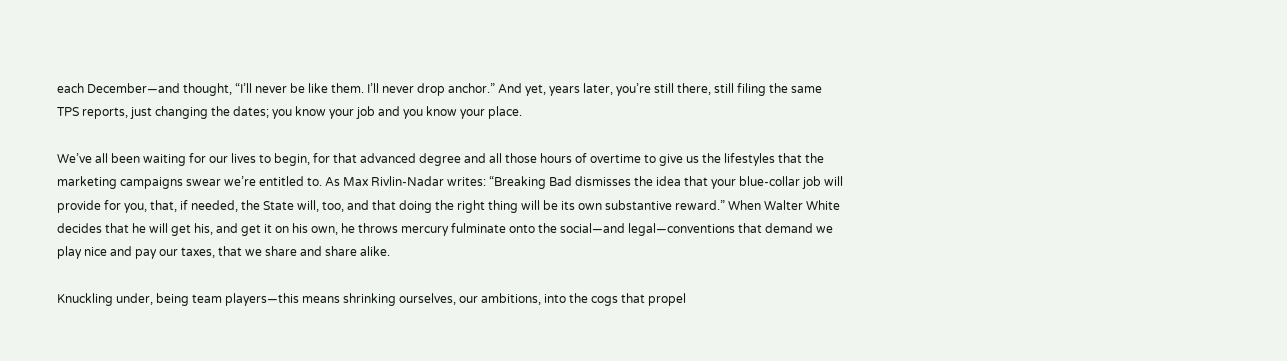each December—and thought, “I’ll never be like them. I’ll never drop anchor.” And yet, years later, you’re still there, still filing the same TPS reports, just changing the dates; you know your job and you know your place.

We’ve all been waiting for our lives to begin, for that advanced degree and all those hours of overtime to give us the lifestyles that the marketing campaigns swear we’re entitled to. As Max Rivlin-Nadar writes: “Breaking Bad dismisses the idea that your blue-collar job will provide for you, that, if needed, the State will, too, and that doing the right thing will be its own substantive reward.” When Walter White decides that he will get his, and get it on his own, he throws mercury fulminate onto the social—and legal—conventions that demand we play nice and pay our taxes, that we share and share alike.

Knuckling under, being team players—this means shrinking ourselves, our ambitions, into the cogs that propel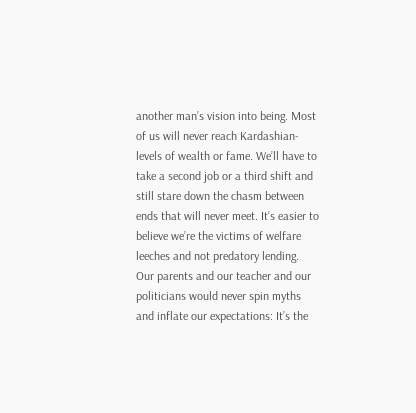another man’s vision into being. Most of us will never reach Kardashian-levels of wealth or fame. We’ll have to take a second job or a third shift and still stare down the chasm between ends that will never meet. It’s easier to believe we’re the victims of welfare leeches and not predatory lending. Our parents and our teacher and our politicians would never spin myths and inflate our expectations: It’s the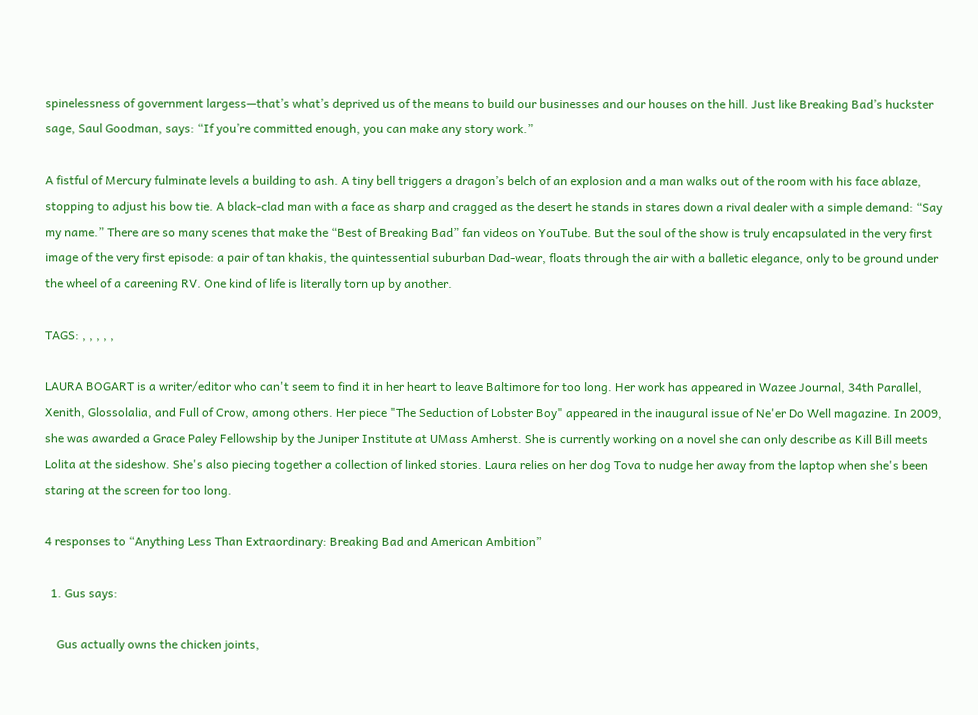spinelessness of government largess—that’s what’s deprived us of the means to build our businesses and our houses on the hill. Just like Breaking Bad’s huckster sage, Saul Goodman, says: “If you’re committed enough, you can make any story work.”

A fistful of Mercury fulminate levels a building to ash. A tiny bell triggers a dragon’s belch of an explosion and a man walks out of the room with his face ablaze, stopping to adjust his bow tie. A black-clad man with a face as sharp and cragged as the desert he stands in stares down a rival dealer with a simple demand: “Say my name.” There are so many scenes that make the “Best of Breaking Bad” fan videos on YouTube. But the soul of the show is truly encapsulated in the very first image of the very first episode: a pair of tan khakis, the quintessential suburban Dad-wear, floats through the air with a balletic elegance, only to be ground under the wheel of a careening RV. One kind of life is literally torn up by another.

TAGS: , , , , ,

LAURA BOGART is a writer/editor who can't seem to find it in her heart to leave Baltimore for too long. Her work has appeared in Wazee Journal, 34th Parallel, Xenith, Glossolalia, and Full of Crow, among others. Her piece "The Seduction of Lobster Boy" appeared in the inaugural issue of Ne'er Do Well magazine. In 2009, she was awarded a Grace Paley Fellowship by the Juniper Institute at UMass Amherst. She is currently working on a novel she can only describe as Kill Bill meets Lolita at the sideshow. She's also piecing together a collection of linked stories. Laura relies on her dog Tova to nudge her away from the laptop when she's been staring at the screen for too long.

4 responses to “Anything Less Than Extraordinary: Breaking Bad and American Ambition”

  1. Gus says:

    Gus actually owns the chicken joints,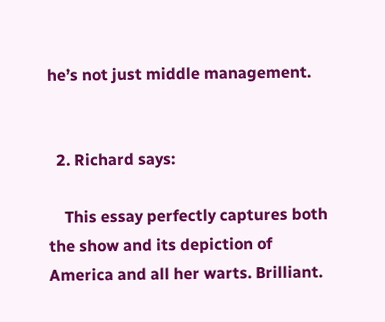he’s not just middle management.


  2. Richard says:

    This essay perfectly captures both the show and its depiction of America and all her warts. Brilliant.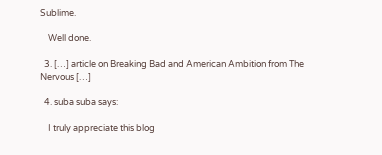Sublime.

    Well done.

  3. […] article on Breaking Bad and American Ambition from The Nervous […]

  4. suba suba says:

    I truly appreciate this blog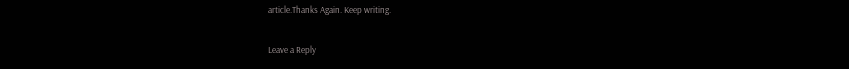article.Thanks Again. Keep writing.

Leave a Reply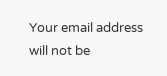Your email address will not be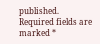published. Required fields are marked *